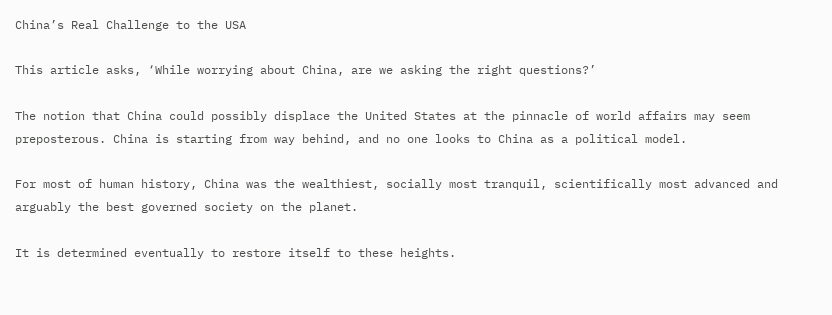China’s Real Challenge to the USA

This article asks, ‘While worrying about China, are we asking the right questions?’

The notion that China could possibly displace the United States at the pinnacle of world affairs may seem preposterous. China is starting from way behind, and no one looks to China as a political model.

For most of human history, China was the wealthiest, socially most tranquil, scientifically most advanced and arguably the best governed society on the planet.

It is determined eventually to restore itself to these heights.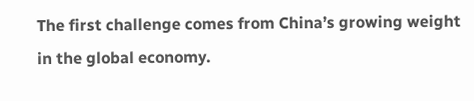The first challenge comes from China’s growing weight in the global economy.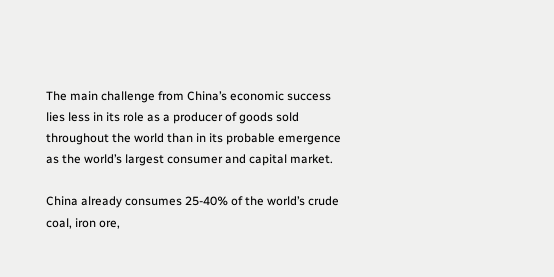The main challenge from China’s economic success lies less in its role as a producer of goods sold throughout the world than in its probable emergence as the world’s largest consumer and capital market.

China already consumes 25-40% of the world’s crude coal, iron ore,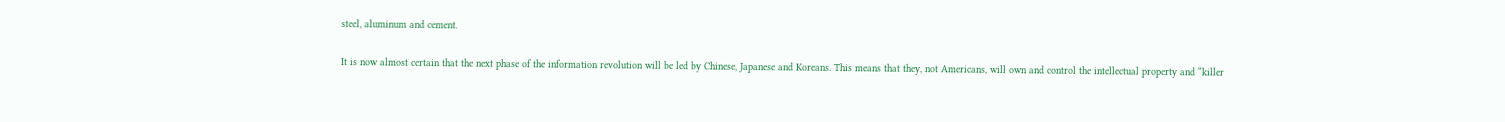steel, aluminum and cement.

It is now almost certain that the next phase of the information revolution will be led by Chinese, Japanese and Koreans. This means that they, not Americans, will own and control the intellectual property and “killer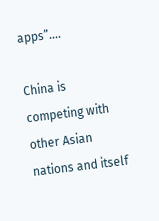apps”….

China is competing with other Asian nations and itself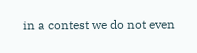in a contest we do not even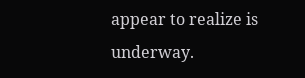appear to realize is underway.